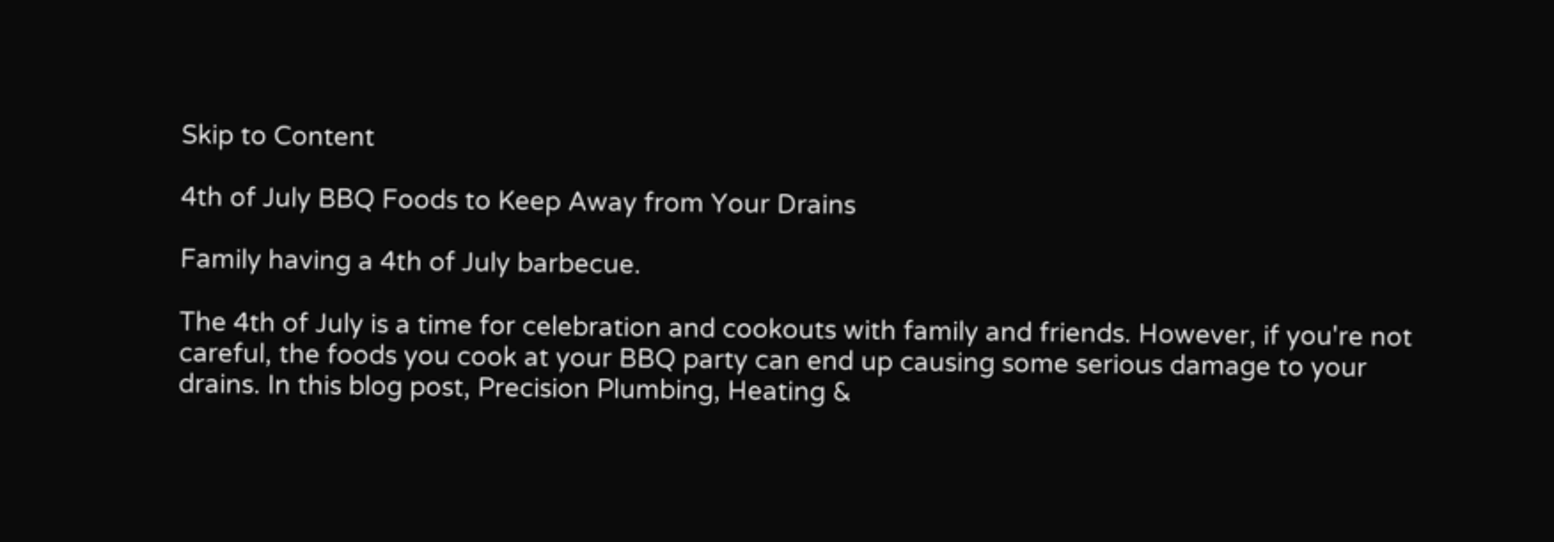Skip to Content

4th of July BBQ Foods to Keep Away from Your Drains

Family having a 4th of July barbecue.

The 4th of July is a time for celebration and cookouts with family and friends. However, if you're not careful, the foods you cook at your BBQ party can end up causing some serious damage to your drains. In this blog post, Precision Plumbing, Heating &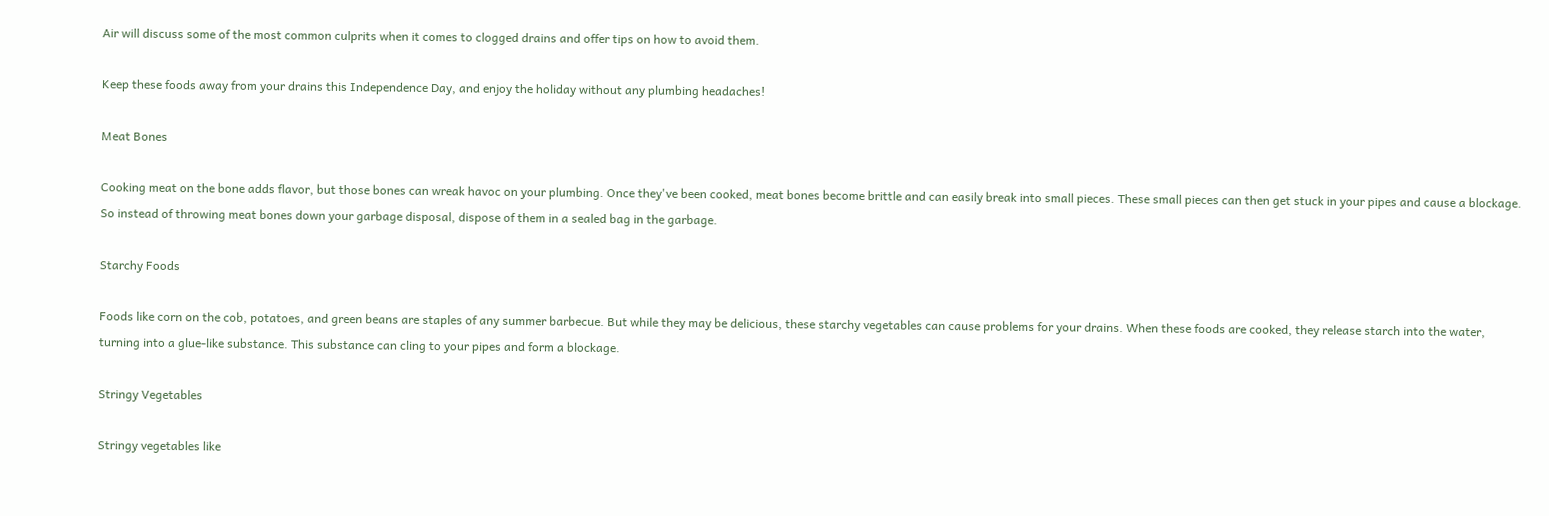Air will discuss some of the most common culprits when it comes to clogged drains and offer tips on how to avoid them.

Keep these foods away from your drains this Independence Day, and enjoy the holiday without any plumbing headaches!

Meat Bones

Cooking meat on the bone adds flavor, but those bones can wreak havoc on your plumbing. Once they've been cooked, meat bones become brittle and can easily break into small pieces. These small pieces can then get stuck in your pipes and cause a blockage. So instead of throwing meat bones down your garbage disposal, dispose of them in a sealed bag in the garbage.

Starchy Foods

Foods like corn on the cob, potatoes, and green beans are staples of any summer barbecue. But while they may be delicious, these starchy vegetables can cause problems for your drains. When these foods are cooked, they release starch into the water, turning into a glue-like substance. This substance can cling to your pipes and form a blockage.

Stringy Vegetables

Stringy vegetables like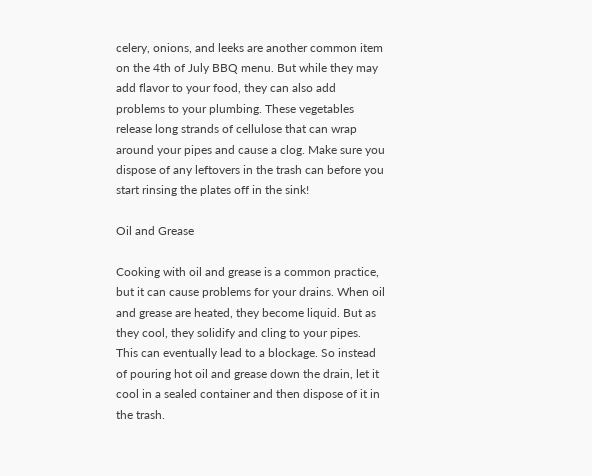celery, onions, and leeks are another common item on the 4th of July BBQ menu. But while they may add flavor to your food, they can also add problems to your plumbing. These vegetables release long strands of cellulose that can wrap around your pipes and cause a clog. Make sure you dispose of any leftovers in the trash can before you start rinsing the plates off in the sink!

Oil and Grease

Cooking with oil and grease is a common practice, but it can cause problems for your drains. When oil and grease are heated, they become liquid. But as they cool, they solidify and cling to your pipes. This can eventually lead to a blockage. So instead of pouring hot oil and grease down the drain, let it cool in a sealed container and then dispose of it in the trash.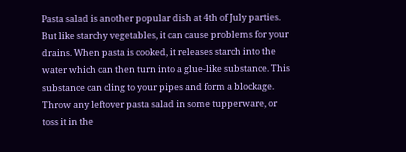Pasta salad is another popular dish at 4th of July parties. But like starchy vegetables, it can cause problems for your drains. When pasta is cooked, it releases starch into the water which can then turn into a glue-like substance. This substance can cling to your pipes and form a blockage. Throw any leftover pasta salad in some tupperware, or toss it in the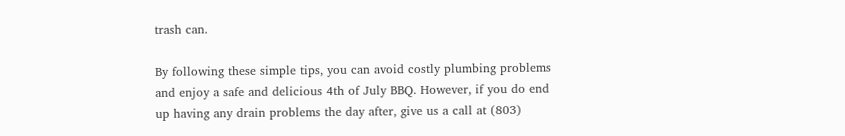trash can.

By following these simple tips, you can avoid costly plumbing problems and enjoy a safe and delicious 4th of July BBQ. However, if you do end up having any drain problems the day after, give us a call at (803)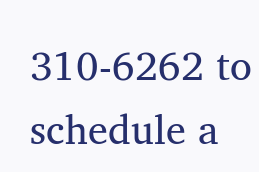310-6262 to schedule a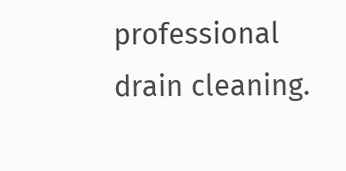professional drain cleaning.